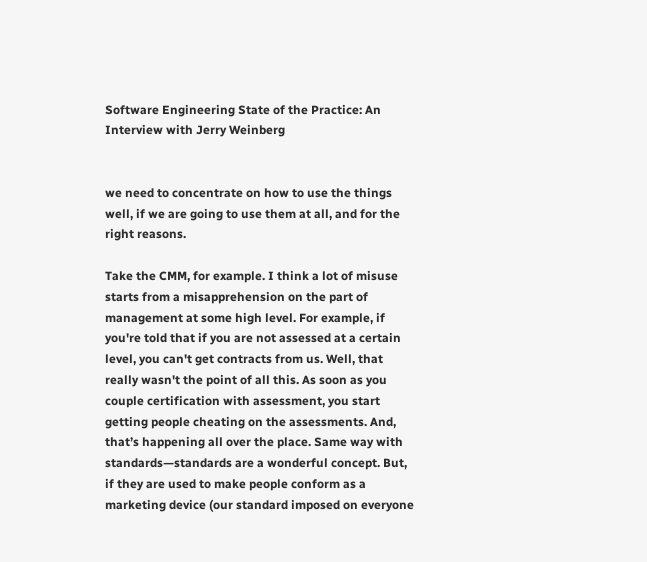Software Engineering State of the Practice: An Interview with Jerry Weinberg


we need to concentrate on how to use the things well, if we are going to use them at all, and for the right reasons.

Take the CMM, for example. I think a lot of misuse starts from a misapprehension on the part of management at some high level. For example, if you're told that if you are not assessed at a certain level, you can't get contracts from us. Well, that really wasn't the point of all this. As soon as you couple certification with assessment, you start getting people cheating on the assessments. And, that’s happening all over the place. Same way with standards—standards are a wonderful concept. But, if they are used to make people conform as a marketing device (our standard imposed on everyone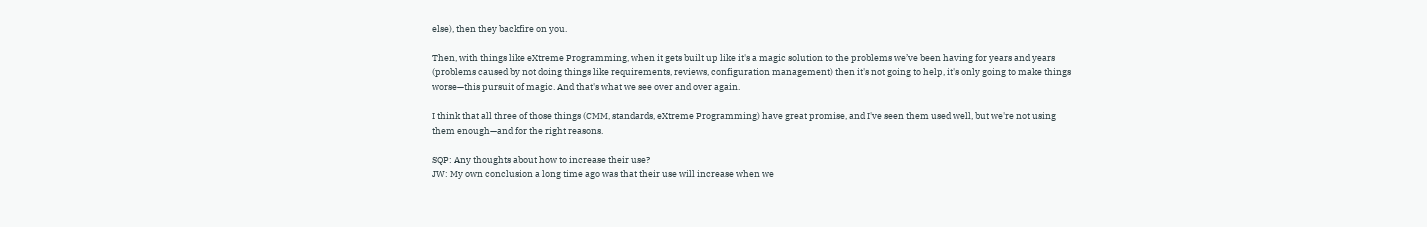else), then they backfire on you.

Then, with things like eXtreme Programming, when it gets built up like it's a magic solution to the problems we’ve been having for years and years (problems caused by not doing things like requirements, reviews, configuration management) then it's not going to help, it's only going to make things worse—this pursuit of magic. And that's what we see over and over again.

I think that all three of those things (CMM, standards, eXtreme Programming) have great promise, and I've seen them used well, but we're not using them enough—and for the right reasons.

SQP: Any thoughts about how to increase their use?
JW: My own conclusion a long time ago was that their use will increase when we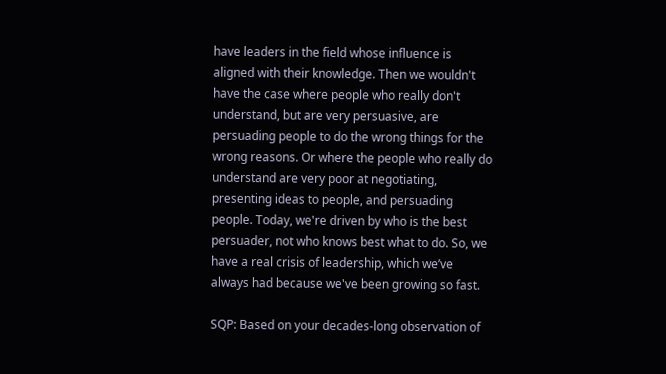have leaders in the field whose influence is aligned with their knowledge. Then we wouldn't have the case where people who really don't understand, but are very persuasive, are persuading people to do the wrong things for the wrong reasons. Or where the people who really do understand are very poor at negotiating, presenting ideas to people, and persuading people. Today, we're driven by who is the best persuader, not who knows best what to do. So, we have a real crisis of leadership, which we’ve always had because we've been growing so fast.

SQP: Based on your decades-long observation of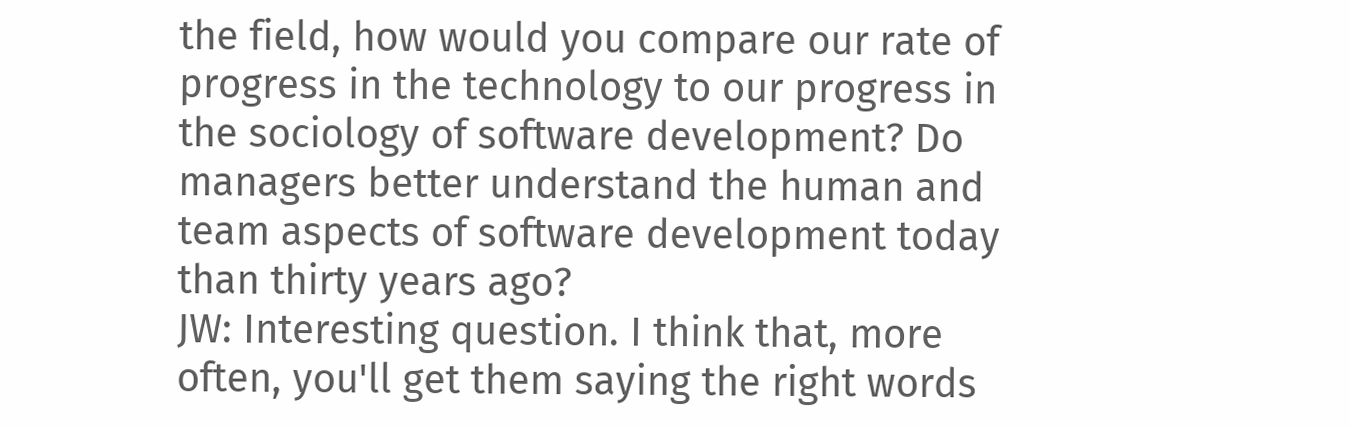the field, how would you compare our rate of progress in the technology to our progress in the sociology of software development? Do managers better understand the human and team aspects of software development today than thirty years ago?
JW: Interesting question. I think that, more often, you'll get them saying the right words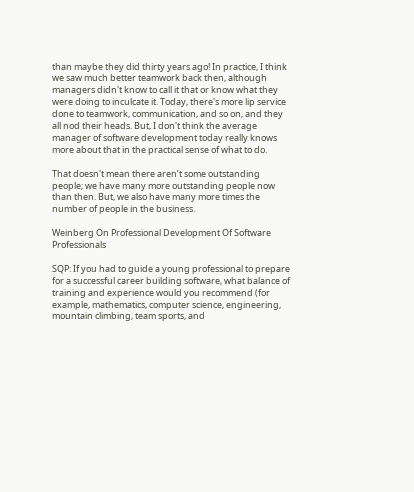than maybe they did thirty years ago! In practice, I think we saw much better teamwork back then, although managers didn't know to call it that or know what they were doing to inculcate it. Today, there's more lip service done to teamwork, communication, and so on, and they all nod their heads. But, I don't think the average manager of software development today really knows more about that in the practical sense of what to do.

That doesn't mean there aren’t some outstanding people; we have many more outstanding people now than then. But, we also have many more times the number of people in the business.

Weinberg On Professional Development Of Software Professionals

SQP: If you had to guide a young professional to prepare for a successful career building software, what balance of training and experience would you recommend (for example, mathematics, computer science, engineering, mountain climbing, team sports, and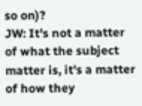so on)?
JW: It's not a matter of what the subject matter is, it's a matter of how they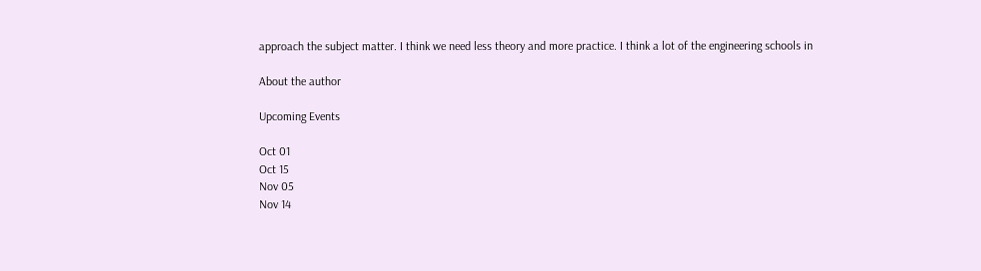approach the subject matter. I think we need less theory and more practice. I think a lot of the engineering schools in

About the author

Upcoming Events

Oct 01
Oct 15
Nov 05
Nov 14